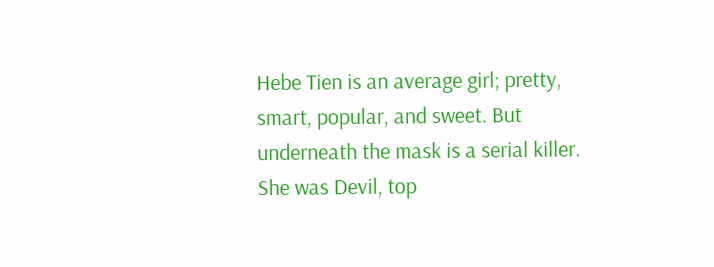Hebe Tien is an average girl; pretty, smart, popular, and sweet. But underneath the mask is a serial killer. She was Devil, top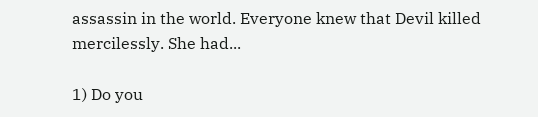assassin in the world. Everyone knew that Devil killed mercilessly. She had...

1) Do you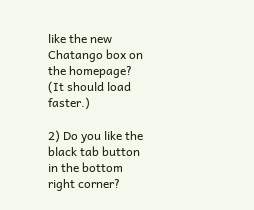like the new Chatango box on the homepage? (It should load faster.)

2) Do you like the black tab button in the bottom right corner?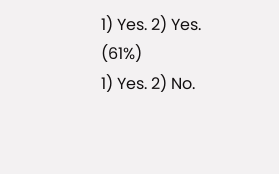1) Yes. 2) Yes. (61%)
1) Yes. 2) No.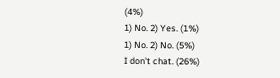(4%)
1) No. 2) Yes. (1%)
1) No. 2) No. (5%)
I don't chat. (26%)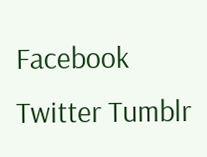Facebook Twitter Tumblr